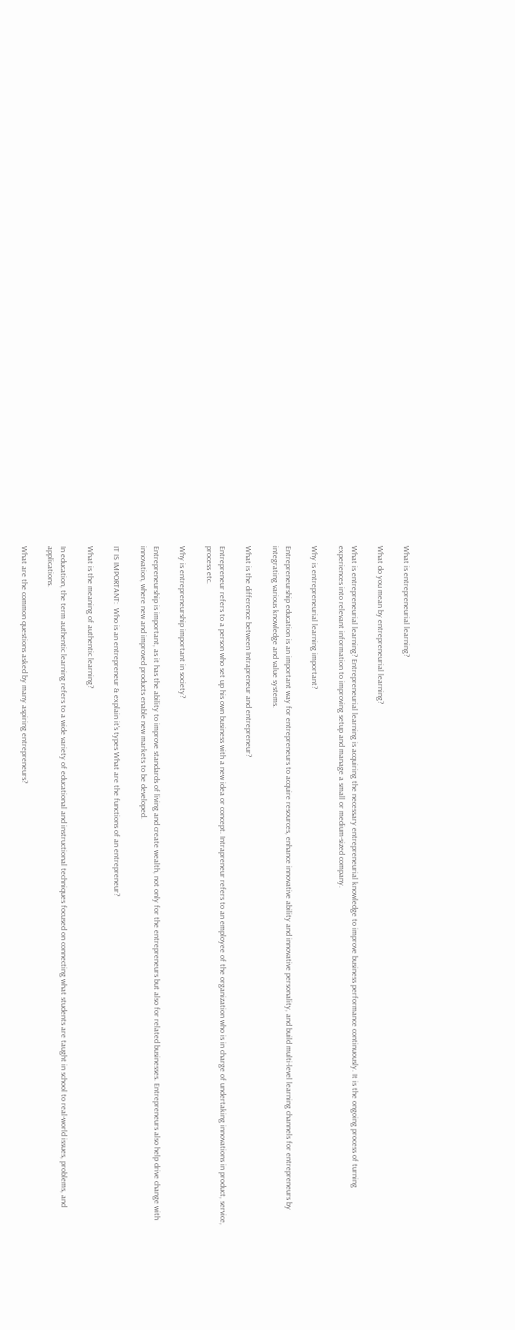What is entrepreneurial learning?

What do you mean by entrepreneurial learning?

What is entrepreneurial learning? Entrepreneurial learning is acquiring the necessary entrepreneurial knowledge to improve business performance continuously. It is the ongoing process of turning experiences into relevant information to improving setup and manage a small or medium-sized company.

Why is entrepreneurial learning important?

Entrepreneurship education is an important way for entrepreneurs to acquire resources, enhance innovative ability and innovative personality, and build multi-level learning channels for entrepreneurs by integrating various knowledge and value systems.

What is the difference between Intrapreneur and entrepreneur?

Entrepreneur refers to a person who set up his own business with a new idea or concept. Intrapreneur refers to an employee of the organization who is in charge of undertaking innovations in product, service, process etc.

Why is entrepreneurship important in society?

Entrepreneurship is important, as it has the ability to improve standards of living and create wealth, not only for the entrepreneurs but also for related businesses. Entrepreneurs also help drive change with innovation, where new and improved products enable new markets to be developed.

IT IS IMPORTANT:  Who is an entrepreneur & explain it's types What are the functions of an entrepreneur?

What is the meaning of authentic learning?

In education, the term authentic learning refers to a wide variety of educational and instructional techniques focused on connecting what students are taught in school to real-world issues, problems, and applications.

What are the common questions asked by many aspiring entrepreneurs?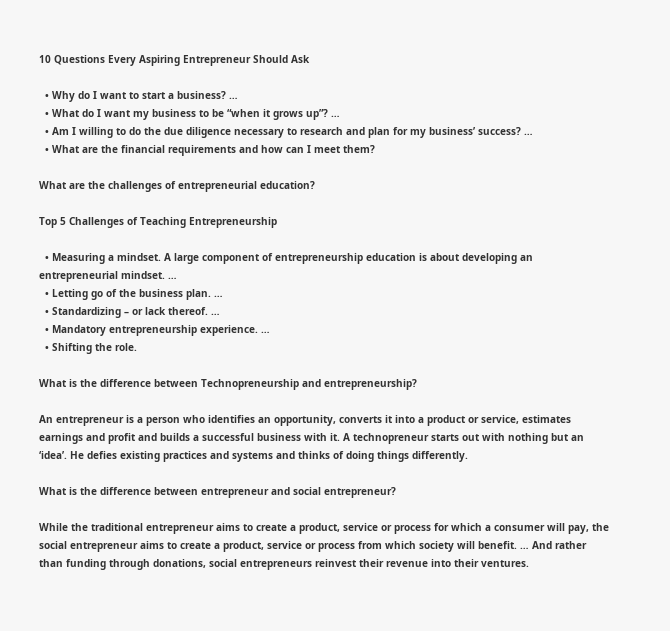10 Questions Every Aspiring Entrepreneur Should Ask

  • Why do I want to start a business? …
  • What do I want my business to be “when it grows up”? …
  • Am I willing to do the due diligence necessary to research and plan for my business’ success? …
  • What are the financial requirements and how can I meet them?

What are the challenges of entrepreneurial education?

Top 5 Challenges of Teaching Entrepreneurship

  • Measuring a mindset. A large component of entrepreneurship education is about developing an entrepreneurial mindset. …
  • Letting go of the business plan. …
  • Standardizing – or lack thereof. …
  • Mandatory entrepreneurship experience. …
  • Shifting the role.

What is the difference between Technopreneurship and entrepreneurship?

An entrepreneur is a person who identifies an opportunity, converts it into a product or service, estimates earnings and profit and builds a successful business with it. A technopreneur starts out with nothing but an ‘idea’. He defies existing practices and systems and thinks of doing things differently.

What is the difference between entrepreneur and social entrepreneur?

While the traditional entrepreneur aims to create a product, service or process for which a consumer will pay, the social entrepreneur aims to create a product, service or process from which society will benefit. … And rather than funding through donations, social entrepreneurs reinvest their revenue into their ventures.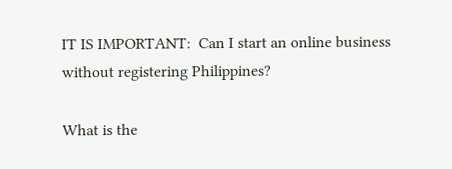IT IS IMPORTANT:  Can I start an online business without registering Philippines?

What is the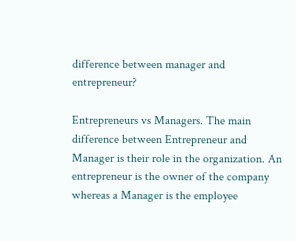difference between manager and entrepreneur?

Entrepreneurs vs Managers. The main difference between Entrepreneur and Manager is their role in the organization. An entrepreneur is the owner of the company whereas a Manager is the employee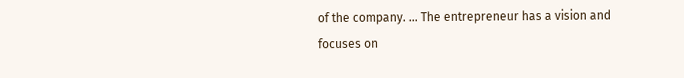of the company. … The entrepreneur has a vision and focuses on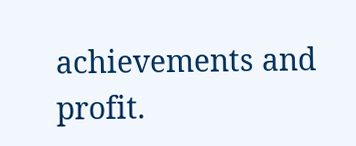achievements and profit.